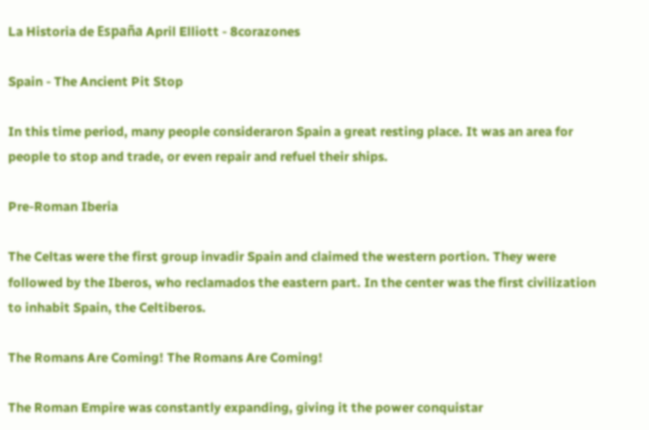La Historia de España April Elliott - 8corazones

Spain - The Ancient Pit Stop

In this time period, many people consideraron Spain a great resting place. It was an area for people to stop and trade, or even repair and refuel their ships.

Pre-Roman Iberia

The Celtas were the first group invadir Spain and claimed the western portion. They were followed by the Iberos, who reclamados the eastern part. In the center was the first civilization to inhabit Spain, the Celtiberos.

The Romans Are Coming! The Romans Are Coming!

The Roman Empire was constantly expanding, giving it the power conquistar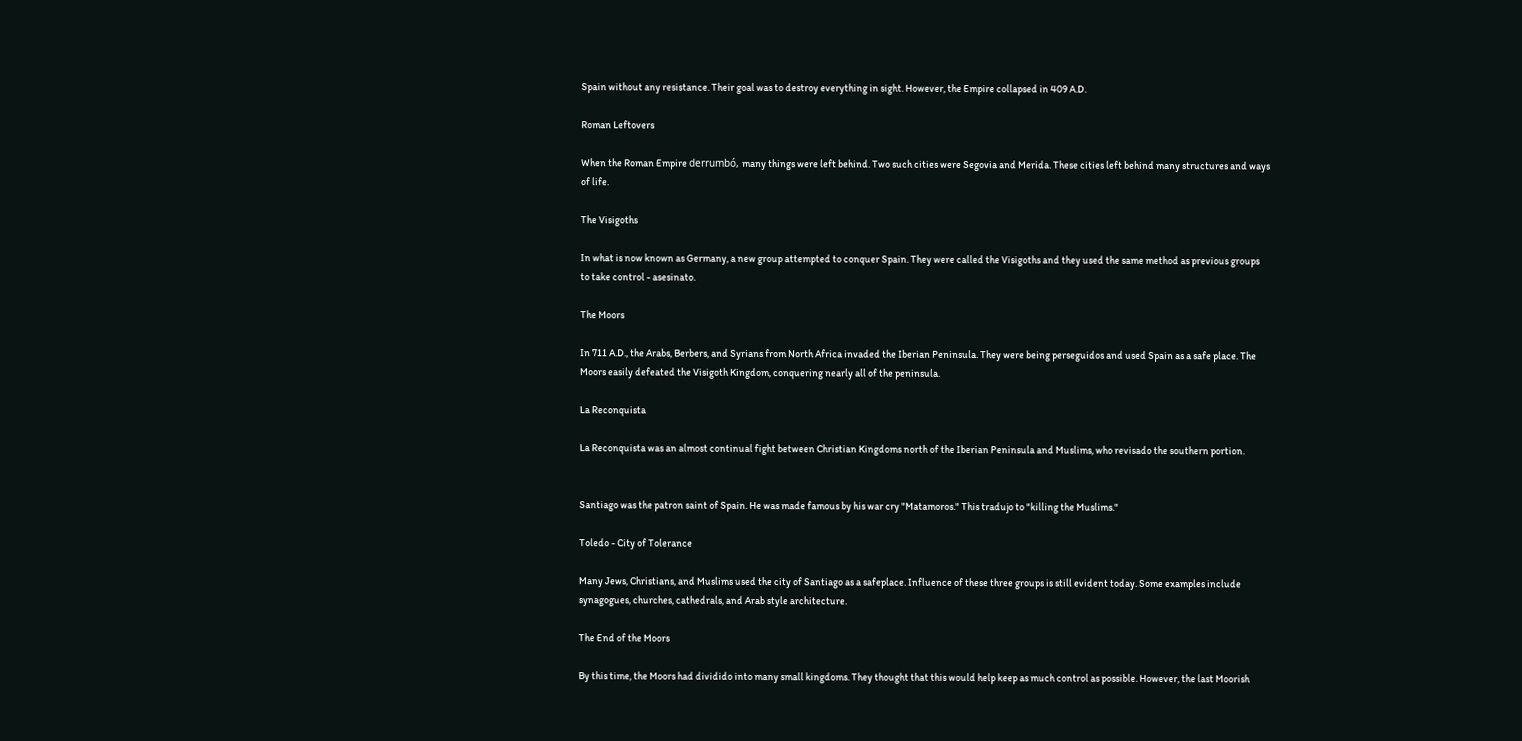Spain without any resistance. Their goal was to destroy everything in sight. However, the Empire collapsed in 409 A.D.

Roman Leftovers

When the Roman Empire derrumbó, many things were left behind. Two such cities were Segovia and Merida. These cities left behind many structures and ways of life.

The Visigoths

In what is now known as Germany, a new group attempted to conquer Spain. They were called the Visigoths and they used the same method as previous groups to take control - asesinato.

The Moors

In 711 A.D., the Arabs, Berbers, and Syrians from North Africa invaded the Iberian Peninsula. They were being perseguidos and used Spain as a safe place. The Moors easily defeated the Visigoth Kingdom, conquering nearly all of the peninsula.

La Reconquista

La Reconquista was an almost continual fight between Christian Kingdoms north of the Iberian Peninsula and Muslims, who revisado the southern portion.


Santiago was the patron saint of Spain. He was made famous by his war cry "Matamoros." This tradujo to "killing the Muslims."

Toledo - City of Tolerance

Many Jews, Christians, and Muslims used the city of Santiago as a safeplace. Influence of these three groups is still evident today. Some examples include synagogues, churches, cathedrals, and Arab style architecture.

The End of the Moors

By this time, the Moors had dividido into many small kingdoms. They thought that this would help keep as much control as possible. However, the last Moorish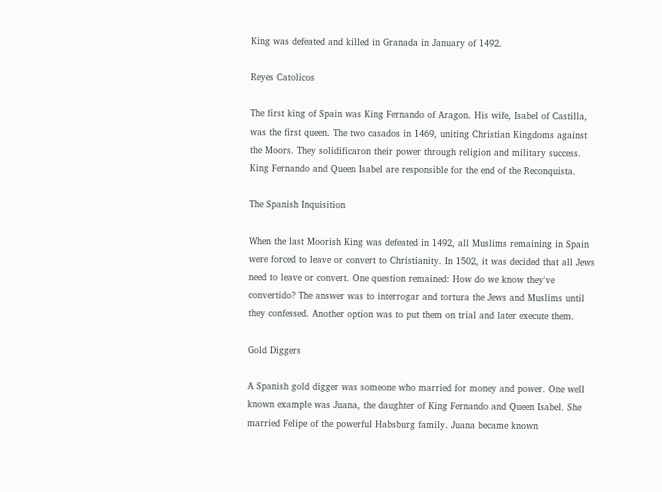King was defeated and killed in Granada in January of 1492.

Reyes Catolicos

The first king of Spain was King Fernando of Aragon. His wife, Isabel of Castilla, was the first queen. The two casados in 1469, uniting Christian Kingdoms against the Moors. They solidificaron their power through religion and military success. King Fernando and Queen Isabel are responsible for the end of the Reconquista.

The Spanish Inquisition

When the last Moorish King was defeated in 1492, all Muslims remaining in Spain were forced to leave or convert to Christianity. In 1502, it was decided that all Jews need to leave or convert. One question remained: How do we know they've convertido? The answer was to interrogar and tortura the Jews and Muslims until they confessed. Another option was to put them on trial and later execute them.

Gold Diggers

A Spanish gold digger was someone who married for money and power. One well known example was Juana, the daughter of King Fernando and Queen Isabel. She married Felipe of the powerful Habsburg family. Juana became known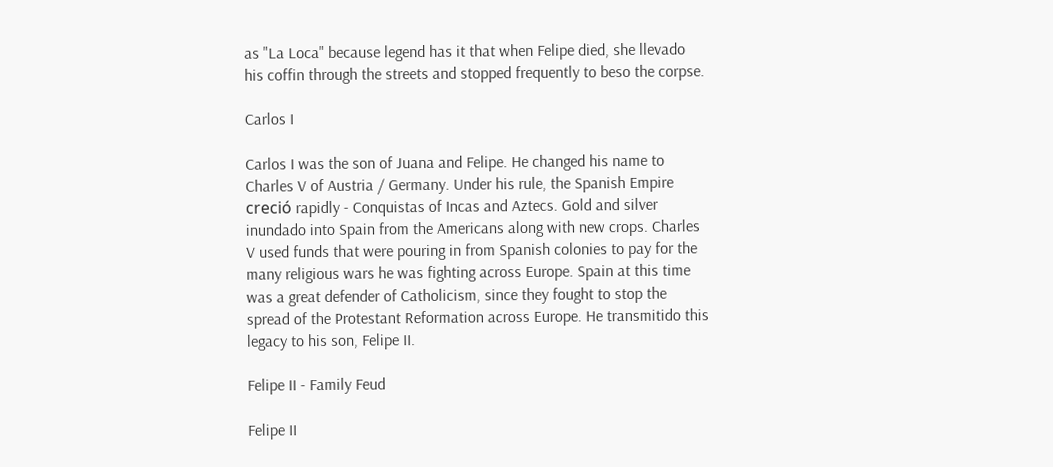as "La Loca" because legend has it that when Felipe died, she llevado his coffin through the streets and stopped frequently to beso the corpse.

Carlos I

Carlos I was the son of Juana and Felipe. He changed his name to Charles V of Austria / Germany. Under his rule, the Spanish Empire creció rapidly - Conquistas of Incas and Aztecs. Gold and silver inundado into Spain from the Americans along with new crops. Charles V used funds that were pouring in from Spanish colonies to pay for the many religious wars he was fighting across Europe. Spain at this time was a great defender of Catholicism, since they fought to stop the spread of the Protestant Reformation across Europe. He transmitido this legacy to his son, Felipe II.

Felipe II - Family Feud

Felipe II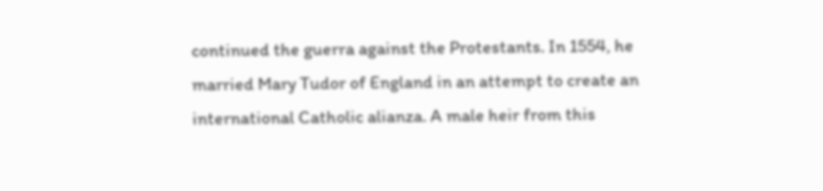continued the guerra against the Protestants. In 1554, he married Mary Tudor of England in an attempt to create an international Catholic alianza. A male heir from this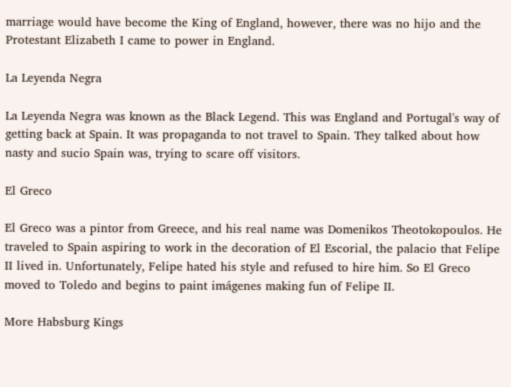marriage would have become the King of England, however, there was no hijo and the Protestant Elizabeth I came to power in England.

La Leyenda Negra

La Leyenda Negra was known as the Black Legend. This was England and Portugal's way of getting back at Spain. It was propaganda to not travel to Spain. They talked about how nasty and sucio Spain was, trying to scare off visitors.

El Greco

El Greco was a pintor from Greece, and his real name was Domenikos Theotokopoulos. He traveled to Spain aspiring to work in the decoration of El Escorial, the palacio that Felipe II lived in. Unfortunately, Felipe hated his style and refused to hire him. So El Greco moved to Toledo and begins to paint imágenes making fun of Felipe II.

More Habsburg Kings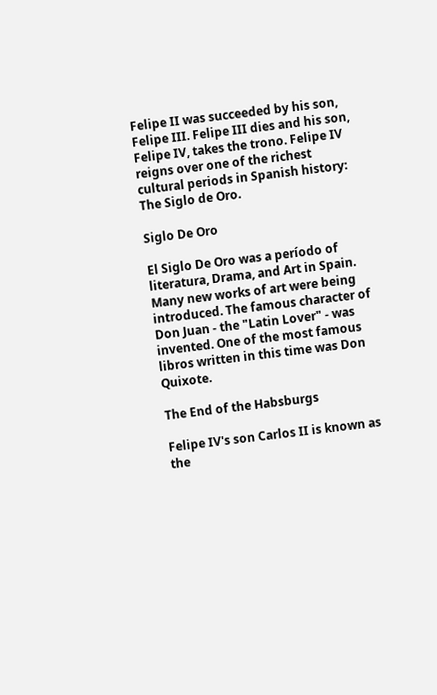Felipe II was succeeded by his son, Felipe III. Felipe III dies and his son, Felipe IV, takes the trono. Felipe IV reigns over one of the richest cultural periods in Spanish history: The Siglo de Oro.

Siglo De Oro

El Siglo De Oro was a período of literatura, Drama, and Art in Spain. Many new works of art were being introduced. The famous character of Don Juan - the "Latin Lover" - was invented. One of the most famous libros written in this time was Don Quixote.

The End of the Habsburgs

Felipe IV's son Carlos II is known as the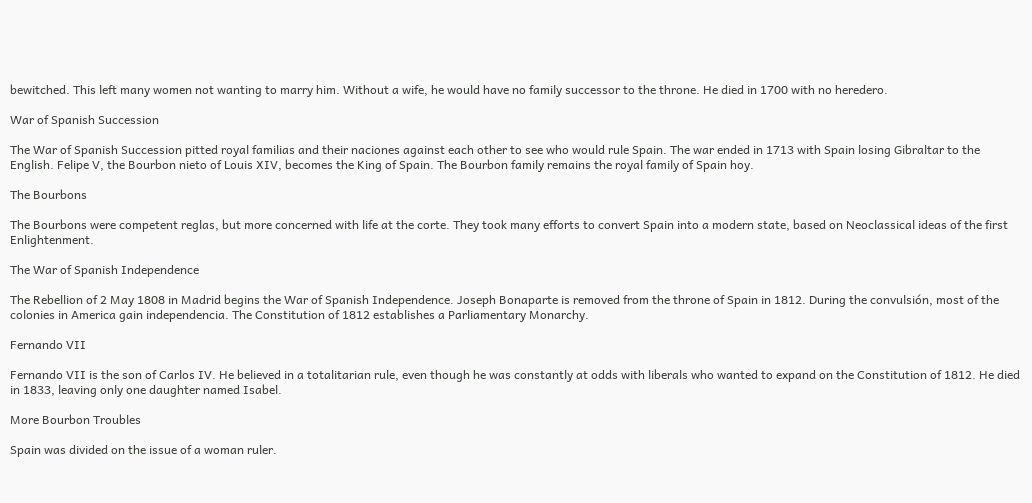bewitched. This left many women not wanting to marry him. Without a wife, he would have no family successor to the throne. He died in 1700 with no heredero.

War of Spanish Succession

The War of Spanish Succession pitted royal familias and their naciones against each other to see who would rule Spain. The war ended in 1713 with Spain losing Gibraltar to the English. Felipe V, the Bourbon nieto of Louis XIV, becomes the King of Spain. The Bourbon family remains the royal family of Spain hoy.

The Bourbons

The Bourbons were competent reglas, but more concerned with life at the corte. They took many efforts to convert Spain into a modern state, based on Neoclassical ideas of the first Enlightenment.

The War of Spanish Independence

The Rebellion of 2 May 1808 in Madrid begins the War of Spanish Independence. Joseph Bonaparte is removed from the throne of Spain in 1812. During the convulsión, most of the colonies in America gain independencia. The Constitution of 1812 establishes a Parliamentary Monarchy.

Fernando VII

Fernando VII is the son of Carlos IV. He believed in a totalitarian rule, even though he was constantly at odds with liberals who wanted to expand on the Constitution of 1812. He died in 1833, leaving only one daughter named Isabel.

More Bourbon Troubles

Spain was divided on the issue of a woman ruler.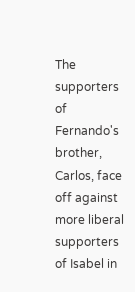The supporters of Fernando's brother, Carlos, face off against more liberal supporters of Isabel in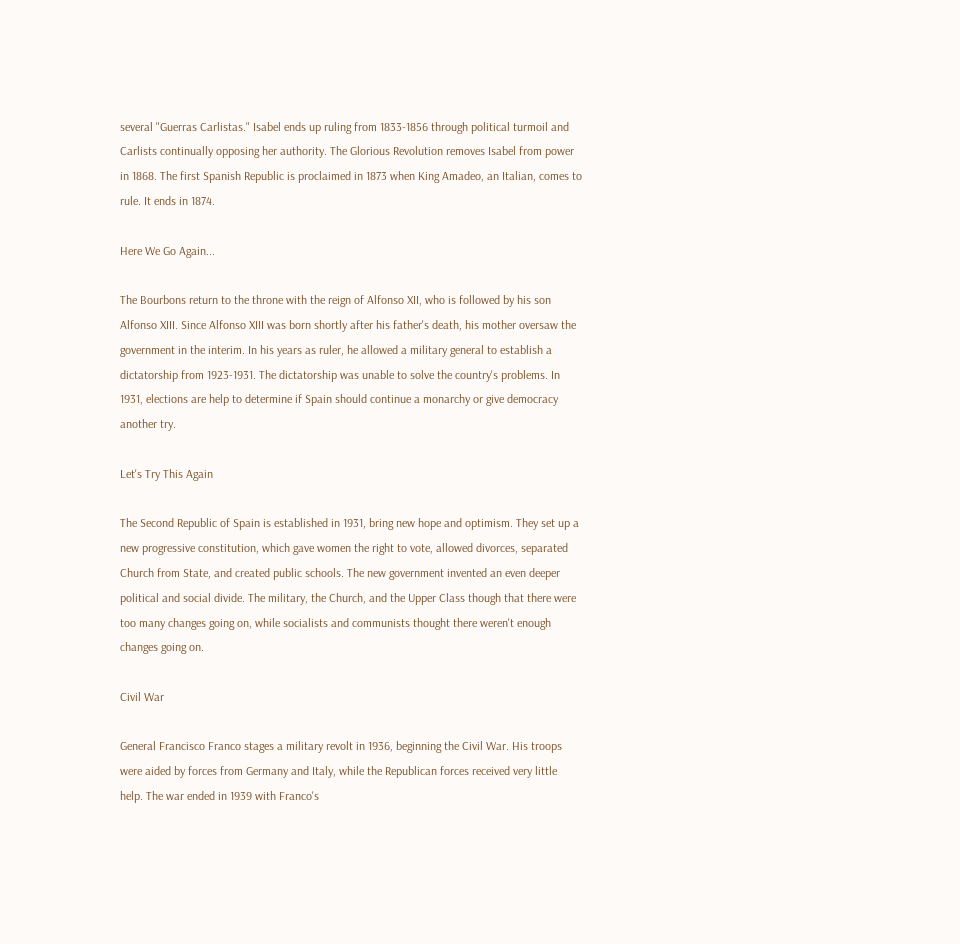several "Guerras Carlistas." Isabel ends up ruling from 1833-1856 through political turmoil and Carlists continually opposing her authority. The Glorious Revolution removes Isabel from power in 1868. The first Spanish Republic is proclaimed in 1873 when King Amadeo, an Italian, comes to rule. It ends in 1874.

Here We Go Again...

The Bourbons return to the throne with the reign of Alfonso XII, who is followed by his son Alfonso XIII. Since Alfonso XIII was born shortly after his father's death, his mother oversaw the government in the interim. In his years as ruler, he allowed a military general to establish a dictatorship from 1923-1931. The dictatorship was unable to solve the country's problems. In 1931, elections are help to determine if Spain should continue a monarchy or give democracy another try.

Let's Try This Again

The Second Republic of Spain is established in 1931, bring new hope and optimism. They set up a new progressive constitution, which gave women the right to vote, allowed divorces, separated Church from State, and created public schools. The new government invented an even deeper political and social divide. The military, the Church, and the Upper Class though that there were too many changes going on, while socialists and communists thought there weren't enough changes going on.

Civil War

General Francisco Franco stages a military revolt in 1936, beginning the Civil War. His troops were aided by forces from Germany and Italy, while the Republican forces received very little help. The war ended in 1939 with Franco's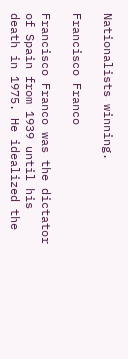Nationalists winning.

Francisco Franco

Francisco Franco was the dictator of Spain from 1939 until his death in 1975. He idealized the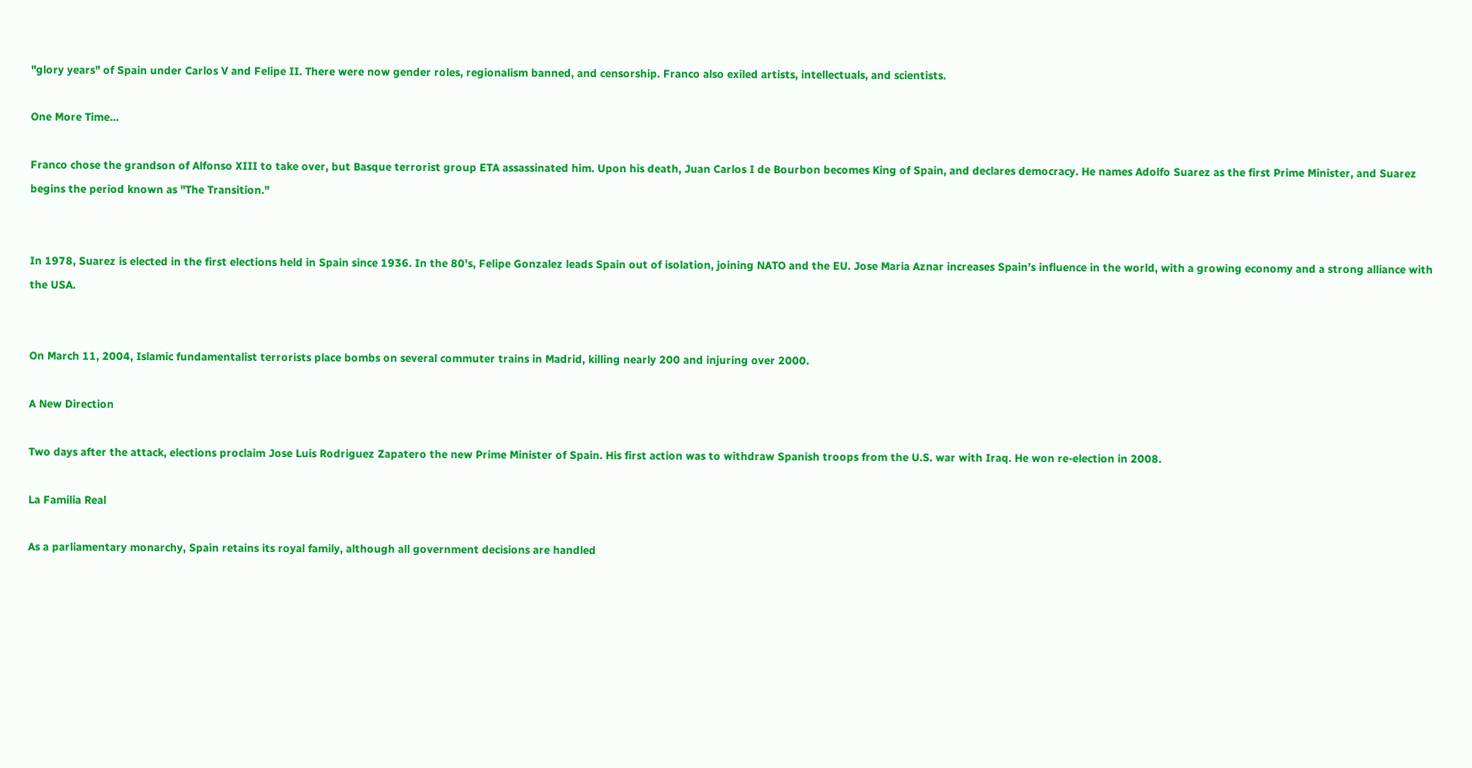"glory years" of Spain under Carlos V and Felipe II. There were now gender roles, regionalism banned, and censorship. Franco also exiled artists, intellectuals, and scientists.

One More Time...

Franco chose the grandson of Alfonso XIII to take over, but Basque terrorist group ETA assassinated him. Upon his death, Juan Carlos I de Bourbon becomes King of Spain, and declares democracy. He names Adolfo Suarez as the first Prime Minister, and Suarez begins the period known as "The Transition."


In 1978, Suarez is elected in the first elections held in Spain since 1936. In the 80's, Felipe Gonzalez leads Spain out of isolation, joining NATO and the EU. Jose Maria Aznar increases Spain’s influence in the world, with a growing economy and a strong alliance with the USA.


On March 11, 2004, Islamic fundamentalist terrorists place bombs on several commuter trains in Madrid, killing nearly 200 and injuring over 2000.

A New Direction

Two days after the attack, elections proclaim Jose Luis Rodriguez Zapatero the new Prime Minister of Spain. His first action was to withdraw Spanish troops from the U.S. war with Iraq. He won re-election in 2008.

La Familia Real

As a parliamentary monarchy, Spain retains its royal family, although all government decisions are handled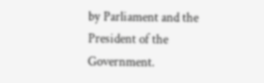by Parliament and the President of the Government.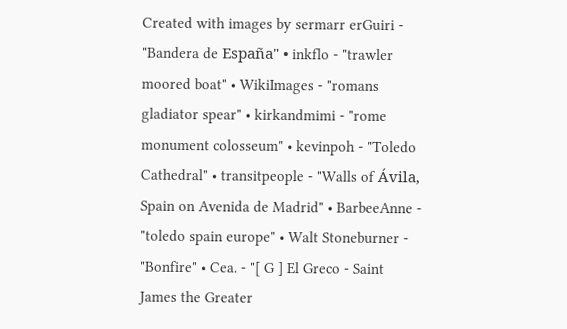Created with images by sermarr erGuiri - "Bandera de España" • inkflo - "trawler moored boat" • WikiImages - "romans gladiator spear" • kirkandmimi - "rome monument colosseum" • kevinpoh - "Toledo Cathedral" • transitpeople - "Walls of Ávila, Spain on Avenida de Madrid" • BarbeeAnne - "toledo spain europe" • Walt Stoneburner - "Bonfire" • Cea. - "[ G ] El Greco - Saint James the Greater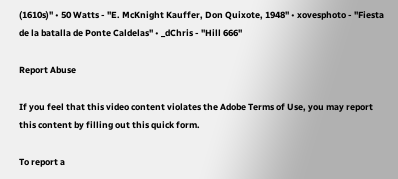(1610s)" • 50 Watts - "E. McKnight Kauffer, Don Quixote, 1948" • xovesphoto - "Fiesta de la batalla de Ponte Caldelas" • _dChris - "Hill 666"

Report Abuse

If you feel that this video content violates the Adobe Terms of Use, you may report this content by filling out this quick form.

To report a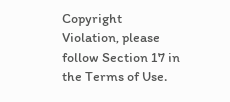Copyright Violation, please follow Section 17 in the Terms of Use.